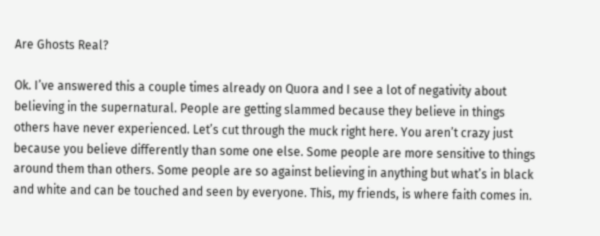Are Ghosts Real?

Ok. I’ve answered this a couple times already on Quora and I see a lot of negativity about believing in the supernatural. People are getting slammed because they believe in things others have never experienced. Let’s cut through the muck right here. You aren’t crazy just because you believe differently than some one else. Some people are more sensitive to things around them than others. Some people are so against believing in anything but what’s in black and white and can be touched and seen by everyone. This, my friends, is where faith comes in.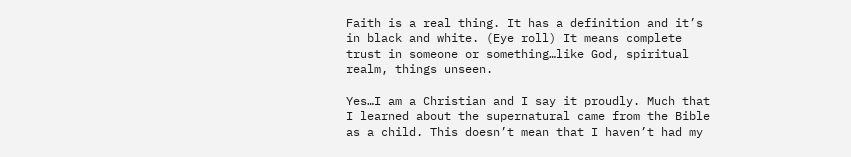Faith is a real thing. It has a definition and it’s in black and white. (Eye roll) It means complete trust in someone or something…like God, spiritual realm, things unseen.

Yes…I am a Christian and I say it proudly. Much that I learned about the supernatural came from the Bible as a child. This doesn’t mean that I haven’t had my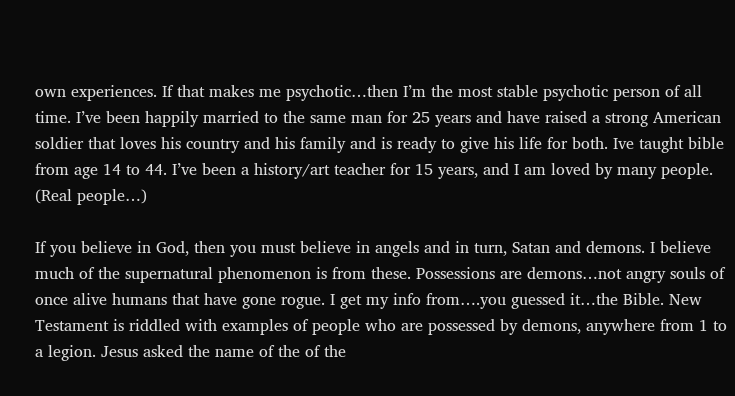own experiences. If that makes me psychotic…then I’m the most stable psychotic person of all time. I’ve been happily married to the same man for 25 years and have raised a strong American soldier that loves his country and his family and is ready to give his life for both. Ive taught bible from age 14 to 44. I’ve been a history/art teacher for 15 years, and I am loved by many people. (Real people…)

If you believe in God, then you must believe in angels and in turn, Satan and demons. I believe much of the supernatural phenomenon is from these. Possessions are demons…not angry souls of once alive humans that have gone rogue. I get my info from….you guessed it…the Bible. New Testament is riddled with examples of people who are possessed by demons, anywhere from 1 to a legion. Jesus asked the name of the of the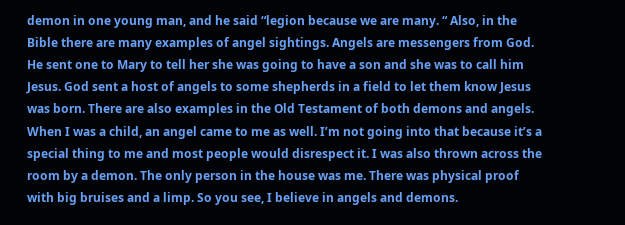demon in one young man, and he said “legion because we are many. “ Also, in the Bible there are many examples of angel sightings. Angels are messengers from God. He sent one to Mary to tell her she was going to have a son and she was to call him Jesus. God sent a host of angels to some shepherds in a field to let them know Jesus was born. There are also examples in the Old Testament of both demons and angels. When I was a child, an angel came to me as well. I’m not going into that because it’s a special thing to me and most people would disrespect it. I was also thrown across the room by a demon. The only person in the house was me. There was physical proof with big bruises and a limp. So you see, I believe in angels and demons.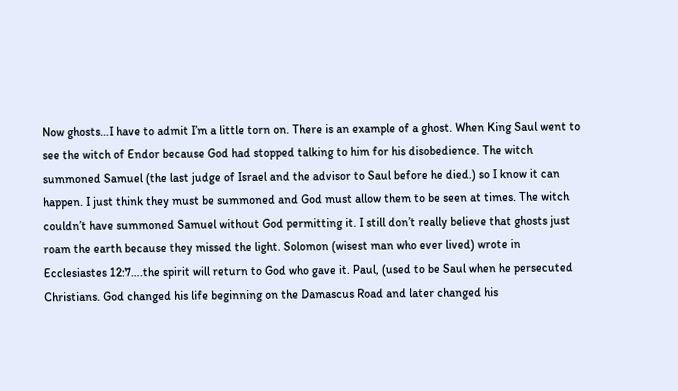Now ghosts…I have to admit I’m a little torn on. There is an example of a ghost. When King Saul went to see the witch of Endor because God had stopped talking to him for his disobedience. The witch summoned Samuel (the last judge of Israel and the advisor to Saul before he died.) so I know it can happen. I just think they must be summoned and God must allow them to be seen at times. The witch couldn’t have summoned Samuel without God permitting it. I still don’t really believe that ghosts just roam the earth because they missed the light. Solomon (wisest man who ever lived) wrote in Ecclesiastes 12:7….the spirit will return to God who gave it. Paul, (used to be Saul when he persecuted Christians. God changed his life beginning on the Damascus Road and later changed his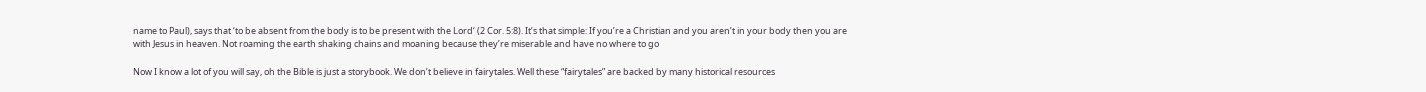name to Paul), says that ‘to be absent from the body is to be present with the Lord‘ (2 Cor. 5:8). It’s that simple: If you’re a Christian and you aren’t in your body then you are with Jesus in heaven. Not roaming the earth shaking chains and moaning because they’re miserable and have no where to go

Now I know a lot of you will say, oh the Bible is just a storybook. We don’t believe in fairytales. Well these “fairytales” are backed by many historical resources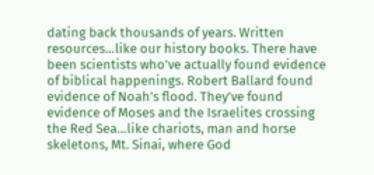dating back thousands of years. Written resources…like our history books. There have been scientists who’ve actually found evidence of biblical happenings. Robert Ballard found evidence of Noah’s flood. They’ve found evidence of Moses and the Israelites crossing the Red Sea…like chariots, man and horse skeletons, Mt. Sinai, where God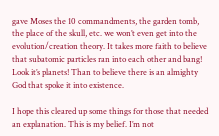gave Moses the 10 commandments, the garden tomb, the place of the skull, etc. we won’t even get into the evolution/creation theory. It takes more faith to believe that subatomic particles ran into each other and bang! Look it’s planets! Than to believe there is an almighty God that spoke it into existence.

I hope this cleared up some things for those that needed an explanation. This is my belief. I’m not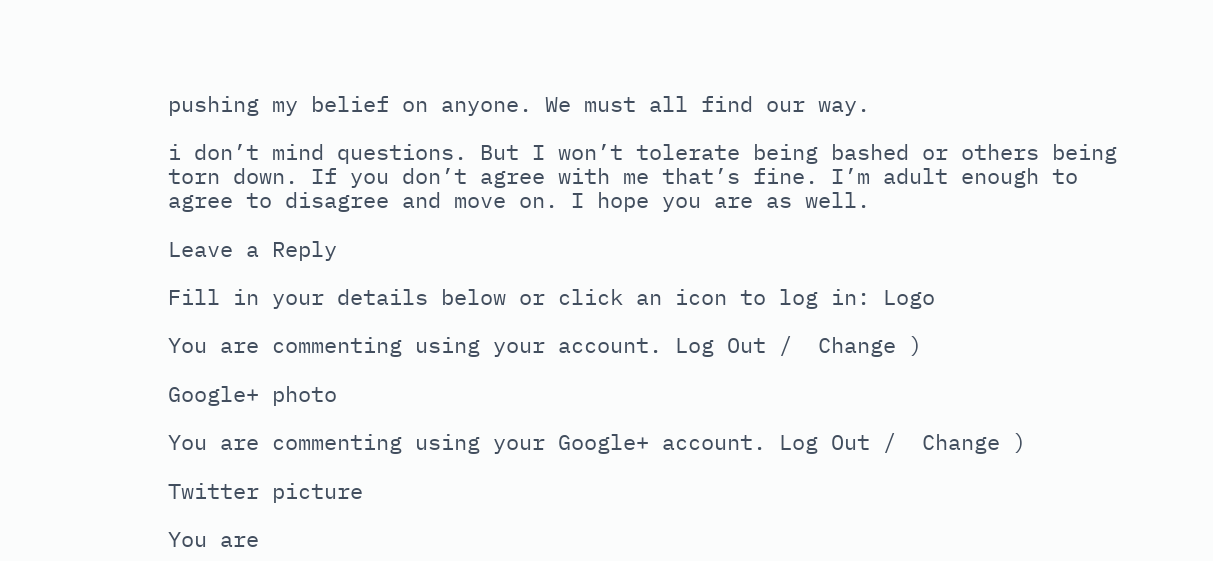pushing my belief on anyone. We must all find our way.

i don’t mind questions. But I won’t tolerate being bashed or others being torn down. If you don’t agree with me that’s fine. I’m adult enough to agree to disagree and move on. I hope you are as well.

Leave a Reply

Fill in your details below or click an icon to log in: Logo

You are commenting using your account. Log Out /  Change )

Google+ photo

You are commenting using your Google+ account. Log Out /  Change )

Twitter picture

You are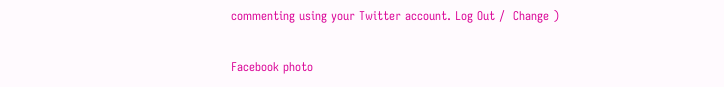commenting using your Twitter account. Log Out /  Change )

Facebook photo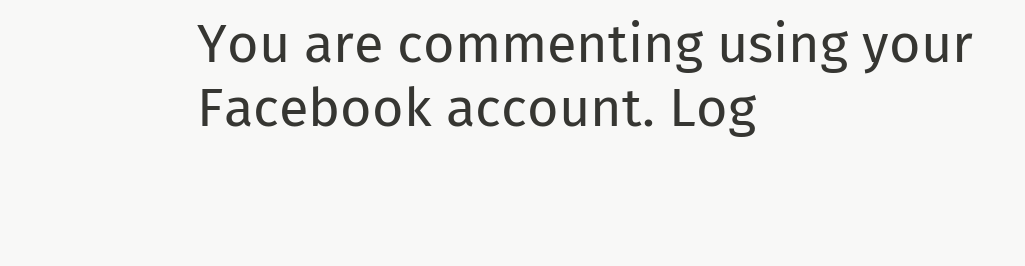You are commenting using your Facebook account. Log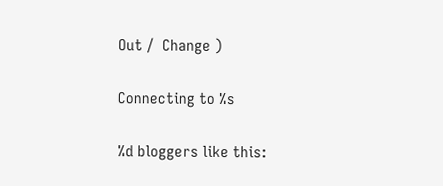Out /  Change )

Connecting to %s

%d bloggers like this: